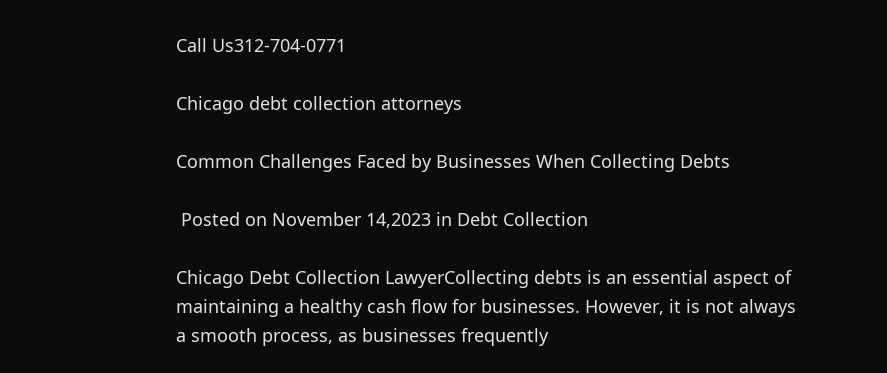Call Us312-704-0771

Chicago debt collection attorneys

Common Challenges Faced by Businesses When Collecting Debts

 Posted on November 14,2023 in Debt Collection

Chicago Debt Collection LawyerCollecting debts is an essential aspect of maintaining a healthy cash flow for businesses. However, it is not always a smooth process, as businesses frequently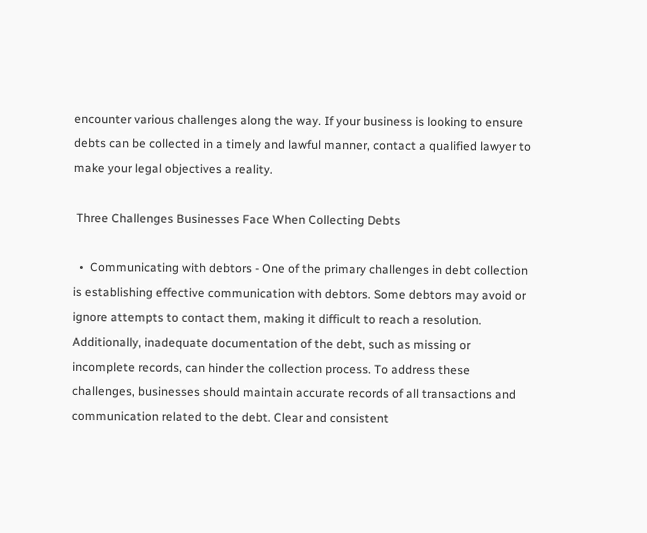encounter various challenges along the way. If your business is looking to ensure debts can be collected in a timely and lawful manner, contact a qualified lawyer to make your legal objectives a reality.

 Three Challenges Businesses Face When Collecting Debts

  •  Communicating with debtors - One of the primary challenges in debt collection is establishing effective communication with debtors. Some debtors may avoid or ignore attempts to contact them, making it difficult to reach a resolution. Additionally, inadequate documentation of the debt, such as missing or incomplete records, can hinder the collection process. To address these challenges, businesses should maintain accurate records of all transactions and communication related to the debt. Clear and consistent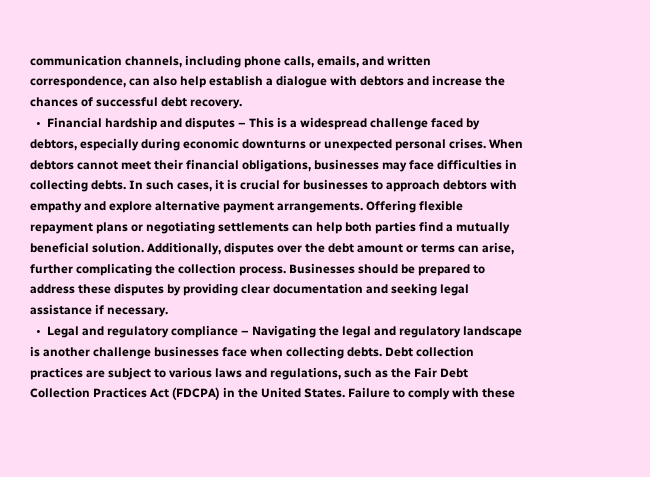communication channels, including phone calls, emails, and written correspondence, can also help establish a dialogue with debtors and increase the chances of successful debt recovery.
  •  Financial hardship and disputes – This is a widespread challenge faced by debtors, especially during economic downturns or unexpected personal crises. When debtors cannot meet their financial obligations, businesses may face difficulties in collecting debts. In such cases, it is crucial for businesses to approach debtors with empathy and explore alternative payment arrangements. Offering flexible repayment plans or negotiating settlements can help both parties find a mutually beneficial solution. Additionally, disputes over the debt amount or terms can arise, further complicating the collection process. Businesses should be prepared to address these disputes by providing clear documentation and seeking legal assistance if necessary.
  •  Legal and regulatory compliance – Navigating the legal and regulatory landscape is another challenge businesses face when collecting debts. Debt collection practices are subject to various laws and regulations, such as the Fair Debt Collection Practices Act (FDCPA) in the United States. Failure to comply with these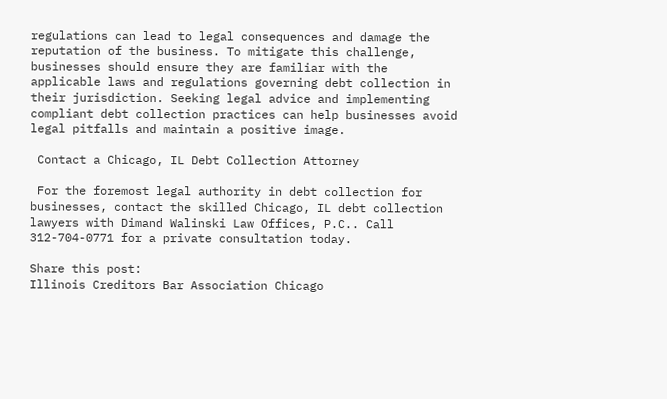regulations can lead to legal consequences and damage the reputation of the business. To mitigate this challenge, businesses should ensure they are familiar with the applicable laws and regulations governing debt collection in their jurisdiction. Seeking legal advice and implementing compliant debt collection practices can help businesses avoid legal pitfalls and maintain a positive image.

 Contact a Chicago, IL Debt Collection Attorney

 For the foremost legal authority in debt collection for businesses, contact the skilled Chicago, IL debt collection lawyers with Dimand Walinski Law Offices, P.C.. Call 312-704-0771 for a private consultation today.

Share this post:
Illinois Creditors Bar Association Chicago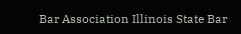Bar Association Illinois State Bar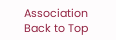Association
Back to Top